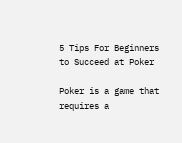5 Tips For Beginners to Succeed at Poker

Poker is a game that requires a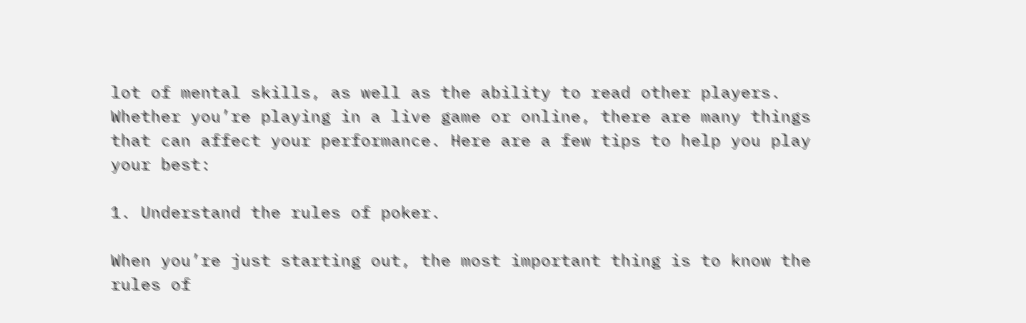lot of mental skills, as well as the ability to read other players. Whether you’re playing in a live game or online, there are many things that can affect your performance. Here are a few tips to help you play your best:

1. Understand the rules of poker.

When you’re just starting out, the most important thing is to know the rules of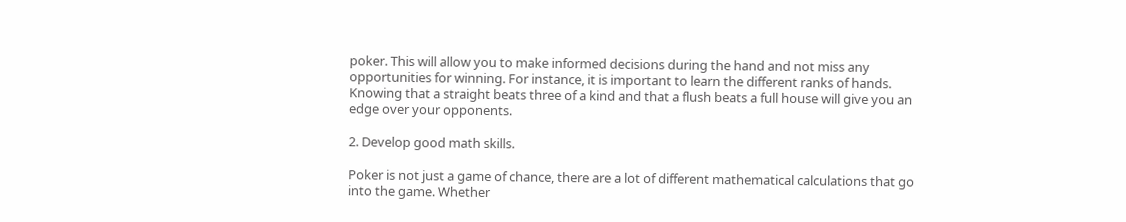poker. This will allow you to make informed decisions during the hand and not miss any opportunities for winning. For instance, it is important to learn the different ranks of hands. Knowing that a straight beats three of a kind and that a flush beats a full house will give you an edge over your opponents.

2. Develop good math skills.

Poker is not just a game of chance, there are a lot of different mathematical calculations that go into the game. Whether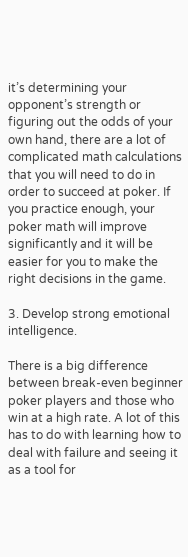it’s determining your opponent’s strength or figuring out the odds of your own hand, there are a lot of complicated math calculations that you will need to do in order to succeed at poker. If you practice enough, your poker math will improve significantly and it will be easier for you to make the right decisions in the game.

3. Develop strong emotional intelligence.

There is a big difference between break-even beginner poker players and those who win at a high rate. A lot of this has to do with learning how to deal with failure and seeing it as a tool for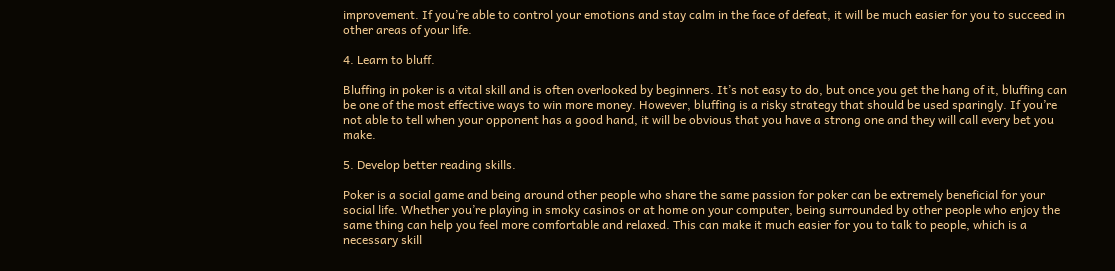improvement. If you’re able to control your emotions and stay calm in the face of defeat, it will be much easier for you to succeed in other areas of your life.

4. Learn to bluff.

Bluffing in poker is a vital skill and is often overlooked by beginners. It’s not easy to do, but once you get the hang of it, bluffing can be one of the most effective ways to win more money. However, bluffing is a risky strategy that should be used sparingly. If you’re not able to tell when your opponent has a good hand, it will be obvious that you have a strong one and they will call every bet you make.

5. Develop better reading skills.

Poker is a social game and being around other people who share the same passion for poker can be extremely beneficial for your social life. Whether you’re playing in smoky casinos or at home on your computer, being surrounded by other people who enjoy the same thing can help you feel more comfortable and relaxed. This can make it much easier for you to talk to people, which is a necessary skill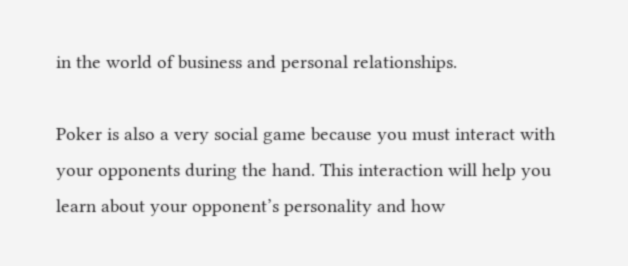in the world of business and personal relationships.

Poker is also a very social game because you must interact with your opponents during the hand. This interaction will help you learn about your opponent’s personality and how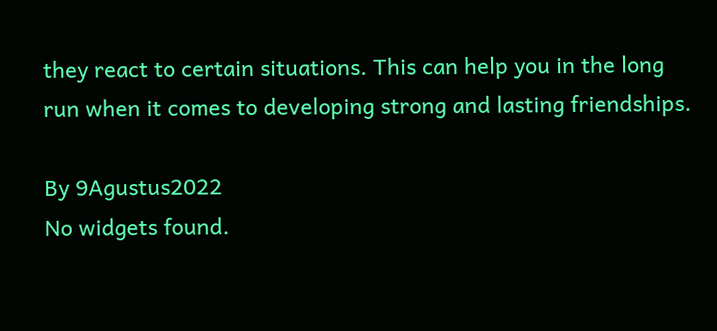they react to certain situations. This can help you in the long run when it comes to developing strong and lasting friendships.

By 9Agustus2022
No widgets found.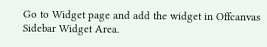Go to Widget page and add the widget in Offcanvas Sidebar Widget Area.